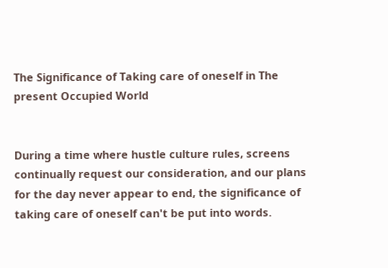The Significance of Taking care of oneself in The present Occupied World


During a time where hustle culture rules, screens continually request our consideration, and our plans for the day never appear to end, the significance of taking care of oneself can't be put into words.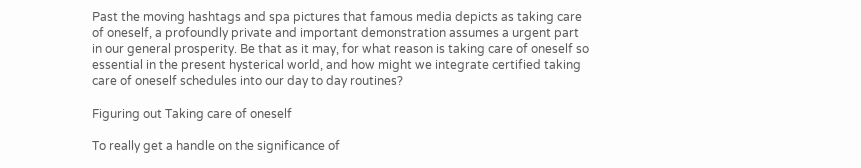Past the moving hashtags and spa pictures that famous media depicts as taking care of oneself, a profoundly private and important demonstration assumes a urgent part in our general prosperity. Be that as it may, for what reason is taking care of oneself so essential in the present hysterical world, and how might we integrate certified taking care of oneself schedules into our day to day routines?

Figuring out Taking care of oneself

To really get a handle on the significance of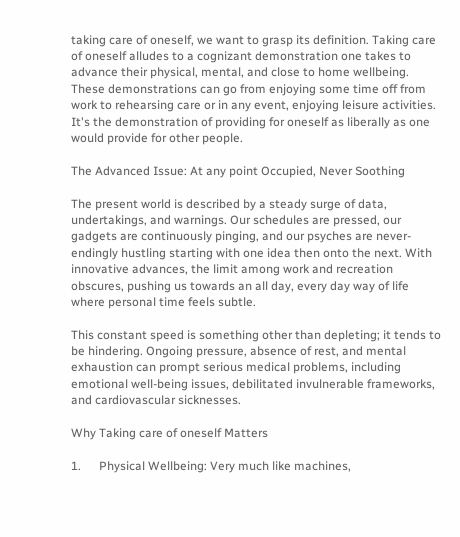taking care of oneself, we want to grasp its definition. Taking care of oneself alludes to a cognizant demonstration one takes to advance their physical, mental, and close to home wellbeing. These demonstrations can go from enjoying some time off from work to rehearsing care or in any event, enjoying leisure activities. It's the demonstration of providing for oneself as liberally as one would provide for other people.

The Advanced Issue: At any point Occupied, Never Soothing

The present world is described by a steady surge of data, undertakings, and warnings. Our schedules are pressed, our gadgets are continuously pinging, and our psyches are never-endingly hustling starting with one idea then onto the next. With innovative advances, the limit among work and recreation obscures, pushing us towards an all day, every day way of life where personal time feels subtle.

This constant speed is something other than depleting; it tends to be hindering. Ongoing pressure, absence of rest, and mental exhaustion can prompt serious medical problems, including emotional well-being issues, debilitated invulnerable frameworks, and cardiovascular sicknesses.

Why Taking care of oneself Matters

1.      Physical Wellbeing: Very much like machines,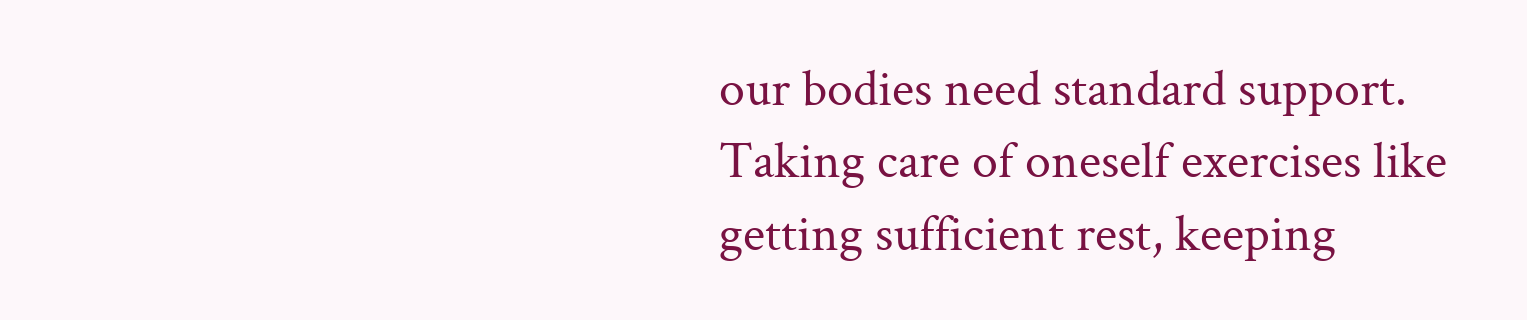our bodies need standard support. Taking care of oneself exercises like getting sufficient rest, keeping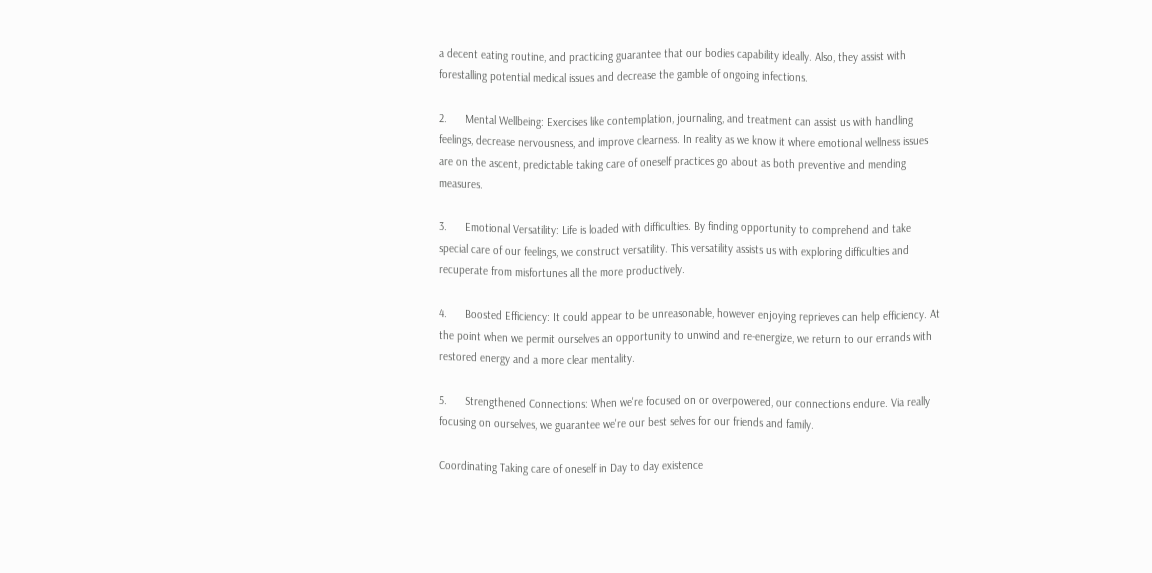a decent eating routine, and practicing guarantee that our bodies capability ideally. Also, they assist with forestalling potential medical issues and decrease the gamble of ongoing infections.

2.      Mental Wellbeing: Exercises like contemplation, journaling, and treatment can assist us with handling feelings, decrease nervousness, and improve clearness. In reality as we know it where emotional wellness issues are on the ascent, predictable taking care of oneself practices go about as both preventive and mending measures.

3.      Emotional Versatility: Life is loaded with difficulties. By finding opportunity to comprehend and take special care of our feelings, we construct versatility. This versatility assists us with exploring difficulties and recuperate from misfortunes all the more productively.

4.      Boosted Efficiency: It could appear to be unreasonable, however enjoying reprieves can help efficiency. At the point when we permit ourselves an opportunity to unwind and re-energize, we return to our errands with restored energy and a more clear mentality.

5.      Strengthened Connections: When we're focused on or overpowered, our connections endure. Via really focusing on ourselves, we guarantee we're our best selves for our friends and family.

Coordinating Taking care of oneself in Day to day existence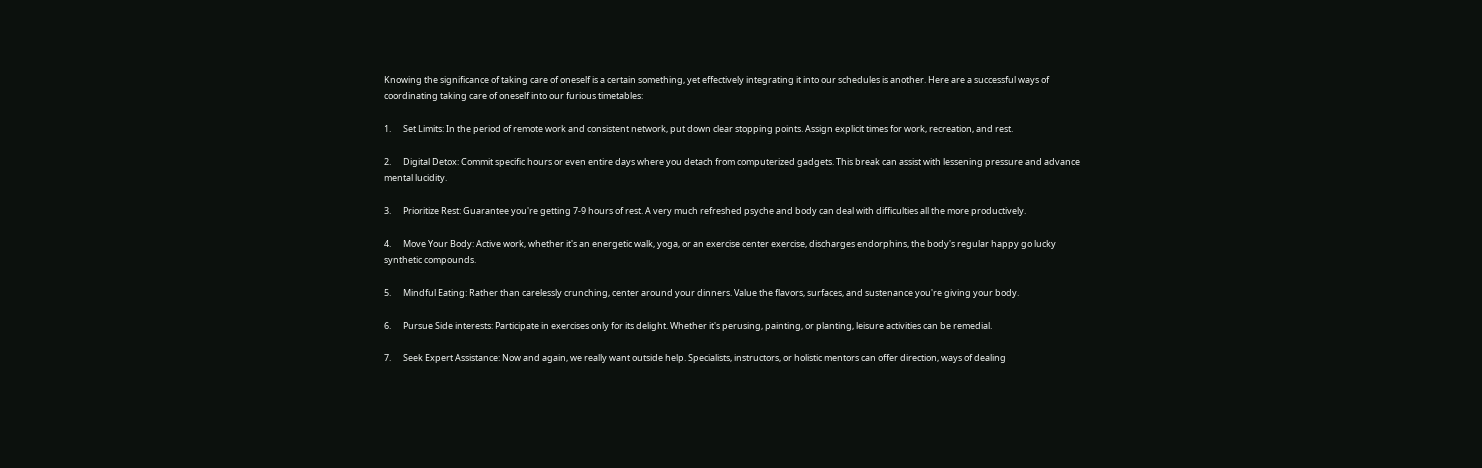Knowing the significance of taking care of oneself is a certain something, yet effectively integrating it into our schedules is another. Here are a successful ways of coordinating taking care of oneself into our furious timetables:

1.      Set Limits: In the period of remote work and consistent network, put down clear stopping points. Assign explicit times for work, recreation, and rest.

2.      Digital Detox: Commit specific hours or even entire days where you detach from computerized gadgets. This break can assist with lessening pressure and advance mental lucidity.

3.      Prioritize Rest: Guarantee you're getting 7-9 hours of rest. A very much refreshed psyche and body can deal with difficulties all the more productively.

4.      Move Your Body: Active work, whether it's an energetic walk, yoga, or an exercise center exercise, discharges endorphins, the body's regular happy go lucky synthetic compounds.

5.      Mindful Eating: Rather than carelessly crunching, center around your dinners. Value the flavors, surfaces, and sustenance you're giving your body.

6.      Pursue Side interests: Participate in exercises only for its delight. Whether it's perusing, painting, or planting, leisure activities can be remedial.

7.      Seek Expert Assistance: Now and again, we really want outside help. Specialists, instructors, or holistic mentors can offer direction, ways of dealing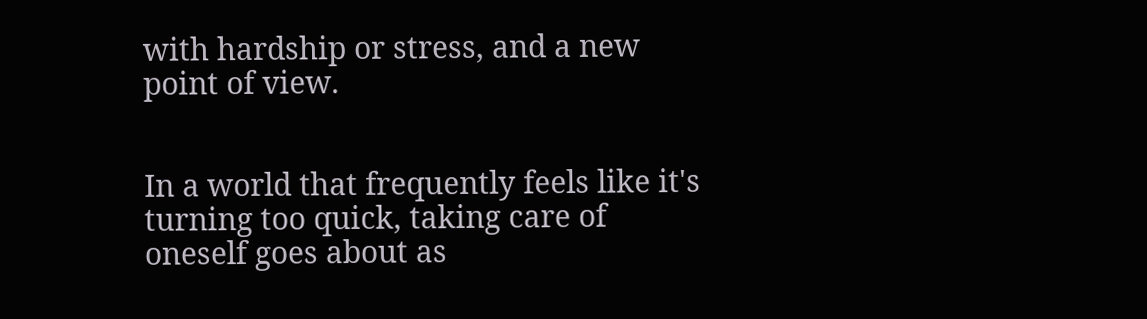with hardship or stress, and a new point of view.


In a world that frequently feels like it's turning too quick, taking care of oneself goes about as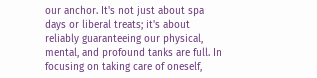our anchor. It's not just about spa days or liberal treats; it's about reliably guaranteeing our physical, mental, and profound tanks are full. In focusing on taking care of oneself,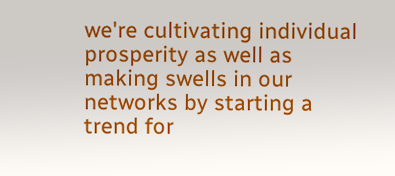we're cultivating individual prosperity as well as making swells in our networks by starting a trend for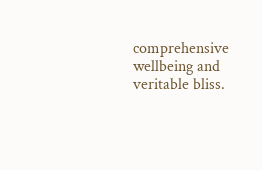comprehensive wellbeing and veritable bliss.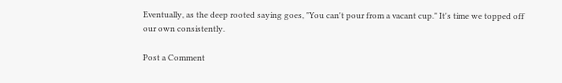Eventually, as the deep rooted saying goes, "You can't pour from a vacant cup." It's time we topped off our own consistently.

Post a Comment